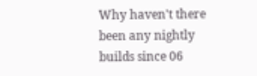Why haven't there been any nightly builds since 06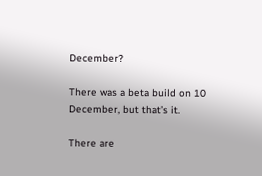December?

There was a beta build on 10 December, but that’s it.

There are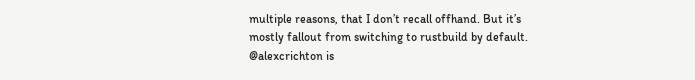multiple reasons, that I don’t recall offhand. But it’s mostly fallout from switching to rustbuild by default. @alexcrichton is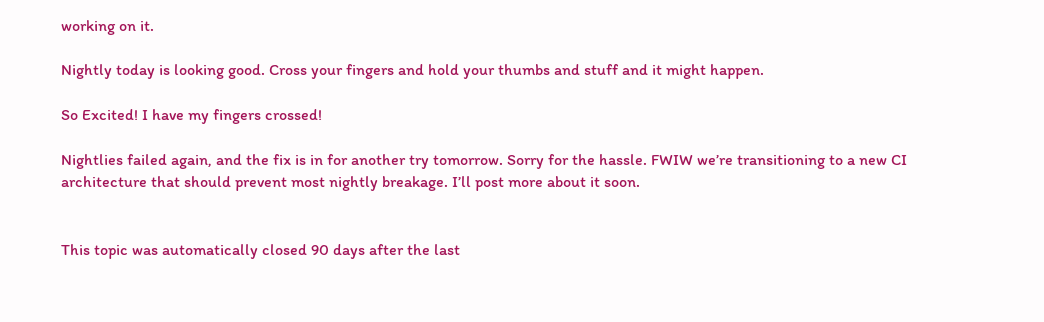working on it.

Nightly today is looking good. Cross your fingers and hold your thumbs and stuff and it might happen.

So Excited! I have my fingers crossed!

Nightlies failed again, and the fix is in for another try tomorrow. Sorry for the hassle. FWIW we’re transitioning to a new CI architecture that should prevent most nightly breakage. I’ll post more about it soon.


This topic was automatically closed 90 days after the last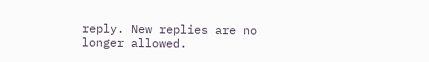reply. New replies are no longer allowed.